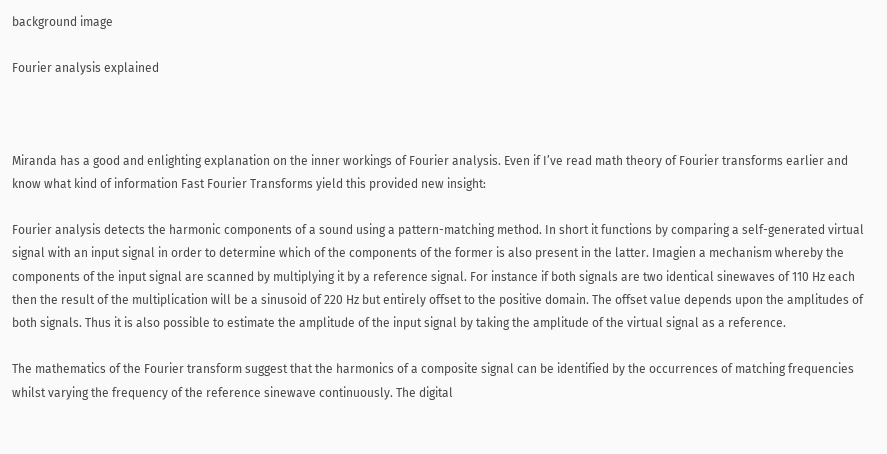background image

Fourier analysis explained



Miranda has a good and enlighting explanation on the inner workings of Fourier analysis. Even if I’ve read math theory of Fourier transforms earlier and know what kind of information Fast Fourier Transforms yield this provided new insight:

Fourier analysis detects the harmonic components of a sound using a pattern-matching method. In short it functions by comparing a self-generated virtual signal with an input signal in order to determine which of the components of the former is also present in the latter. Imagien a mechanism whereby the components of the input signal are scanned by multiplying it by a reference signal. For instance if both signals are two identical sinewaves of 110 Hz each then the result of the multiplication will be a sinusoid of 220 Hz but entirely offset to the positive domain. The offset value depends upon the amplitudes of both signals. Thus it is also possible to estimate the amplitude of the input signal by taking the amplitude of the virtual signal as a reference.

The mathematics of the Fourier transform suggest that the harmonics of a composite signal can be identified by the occurrences of matching frequencies whilst varying the frequency of the reference sinewave continuously. The digital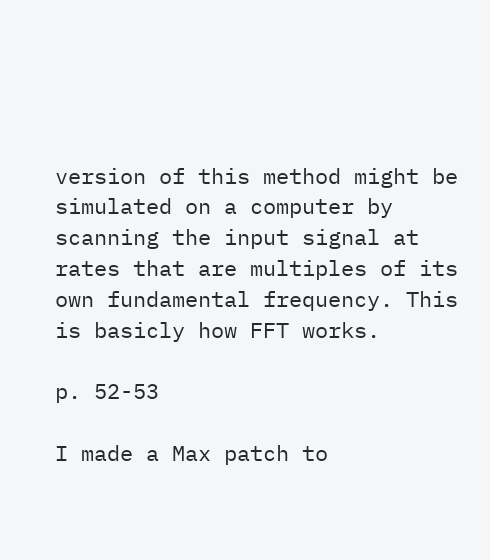version of this method might be simulated on a computer by scanning the input signal at rates that are multiples of its own fundamental frequency. This is basicly how FFT works.

p. 52-53

I made a Max patch to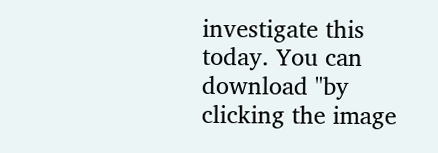investigate this today. You can download "by clicking the image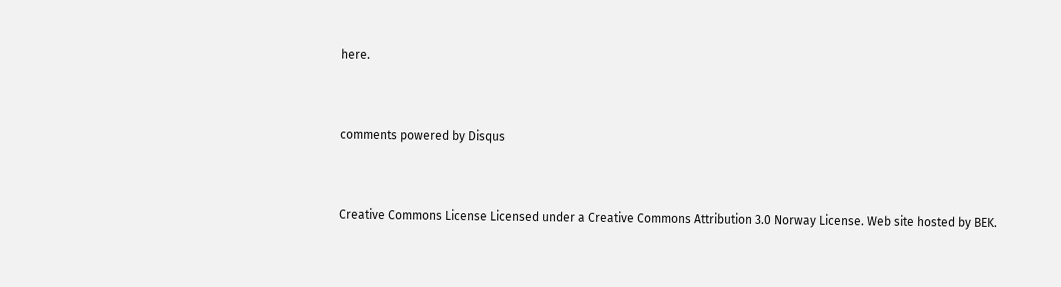here.


comments powered by Disqus


Creative Commons License Licensed under a Creative Commons Attribution 3.0 Norway License. Web site hosted by BEK.